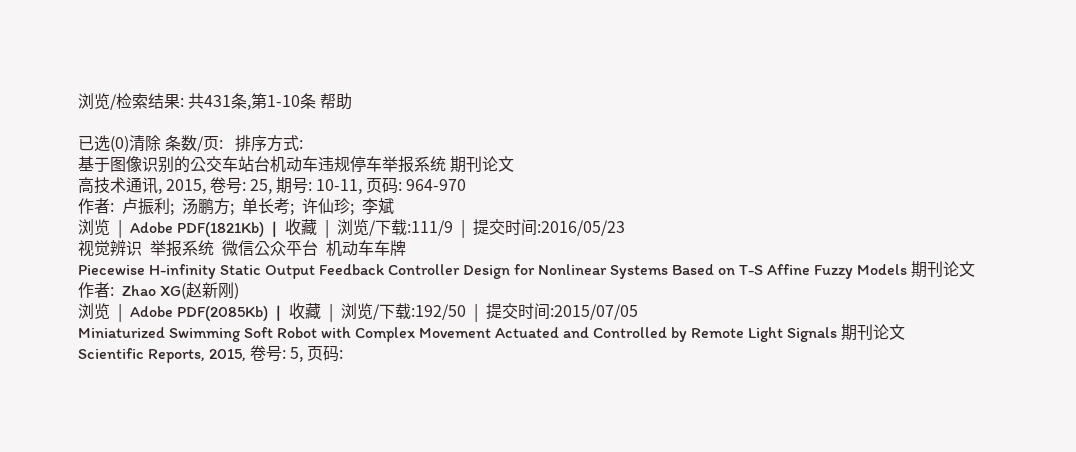浏览/检索结果: 共431条,第1-10条 帮助

已选(0)清除 条数/页:   排序方式:
基于图像识别的公交车站台机动车违规停车举报系统 期刊论文
高技术通讯, 2015, 卷号: 25, 期号: 10-11, 页码: 964-970
作者:  卢振利;  汤鹏方;  单长考;  许仙珍;  李斌
浏览  |  Adobe PDF(1821Kb)  |  收藏  |  浏览/下载:111/9  |  提交时间:2016/05/23
视觉辨识  举报系统  微信公众平台  机动车车牌
Piecewise H-infinity Static Output Feedback Controller Design for Nonlinear Systems Based on T-S Affine Fuzzy Models 期刊论文
作者:  Zhao XG(赵新刚)
浏览  |  Adobe PDF(2085Kb)  |  收藏  |  浏览/下载:192/50  |  提交时间:2015/07/05
Miniaturized Swimming Soft Robot with Complex Movement Actuated and Controlled by Remote Light Signals 期刊论文
Scientific Reports, 2015, 卷号: 5, 页码: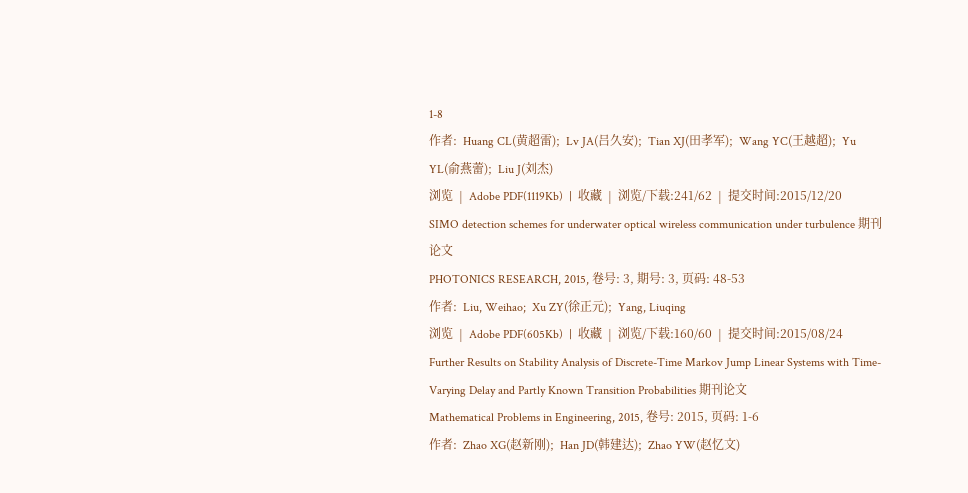1-8
作者:  Huang CL(黄超雷);  Lv JA(吕久安);  Tian XJ(田孝军);  Wang YC(王越超);  Yu YL(俞燕蕾);  Liu J(刘杰)
浏览  |  Adobe PDF(1119Kb)  |  收藏  |  浏览/下载:241/62  |  提交时间:2015/12/20
SIMO detection schemes for underwater optical wireless communication under turbulence 期刊论文
PHOTONICS RESEARCH, 2015, 卷号: 3, 期号: 3, 页码: 48-53
作者:  Liu, Weihao;  Xu ZY(徐正元);  Yang, Liuqing
浏览  |  Adobe PDF(605Kb)  |  收藏  |  浏览/下载:160/60  |  提交时间:2015/08/24
Further Results on Stability Analysis of Discrete-Time Markov Jump Linear Systems with Time-Varying Delay and Partly Known Transition Probabilities 期刊论文
Mathematical Problems in Engineering, 2015, 卷号: 2015, 页码: 1-6
作者:  Zhao XG(赵新刚);  Han JD(韩建达);  Zhao YW(赵忆文)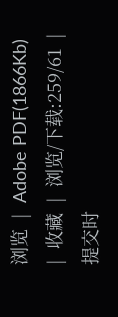浏览  |  Adobe PDF(1866Kb)  |  收藏  |  浏览/下载:259/61  |  提交时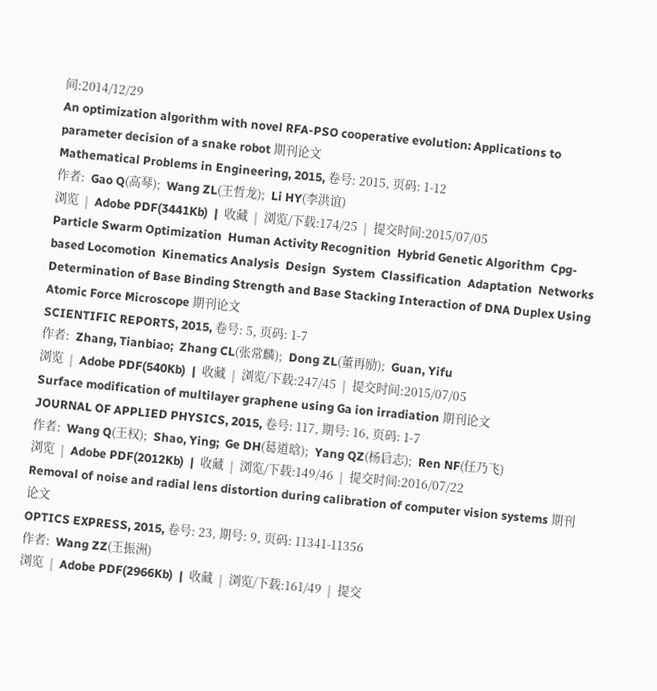间:2014/12/29
An optimization algorithm with novel RFA-PSO cooperative evolution: Applications to parameter decision of a snake robot 期刊论文
Mathematical Problems in Engineering, 2015, 卷号: 2015, 页码: 1-12
作者:  Gao Q(高琴);  Wang ZL(王哲龙);  Li HY(李洪谊)
浏览  |  Adobe PDF(3441Kb)  |  收藏  |  浏览/下载:174/25  |  提交时间:2015/07/05
Particle Swarm Optimization  Human Activity Recognition  Hybrid Genetic Algorithm  Cpg-based Locomotion  Kinematics Analysis  Design  System  Classification  Adaptation  Networks
Determination of Base Binding Strength and Base Stacking Interaction of DNA Duplex Using Atomic Force Microscope 期刊论文
SCIENTIFIC REPORTS, 2015, 卷号: 5, 页码: 1-7
作者:  Zhang, Tianbiao;  Zhang CL(张常麟);  Dong ZL(董再励);  Guan, Yifu
浏览  |  Adobe PDF(540Kb)  |  收藏  |  浏览/下载:247/45  |  提交时间:2015/07/05
Surface modification of multilayer graphene using Ga ion irradiation 期刊论文
JOURNAL OF APPLIED PHYSICS, 2015, 卷号: 117, 期号: 16, 页码: 1-7
作者:  Wang Q(王权);  Shao, Ying;  Ge DH(葛道晗);  Yang QZ(杨启志);  Ren NF(任乃飞)
浏览  |  Adobe PDF(2012Kb)  |  收藏  |  浏览/下载:149/46  |  提交时间:2016/07/22
Removal of noise and radial lens distortion during calibration of computer vision systems 期刊论文
OPTICS EXPRESS, 2015, 卷号: 23, 期号: 9, 页码: 11341-11356
作者:  Wang ZZ(王振洲)
浏览  |  Adobe PDF(2966Kb)  |  收藏  |  浏览/下载:161/49  |  提交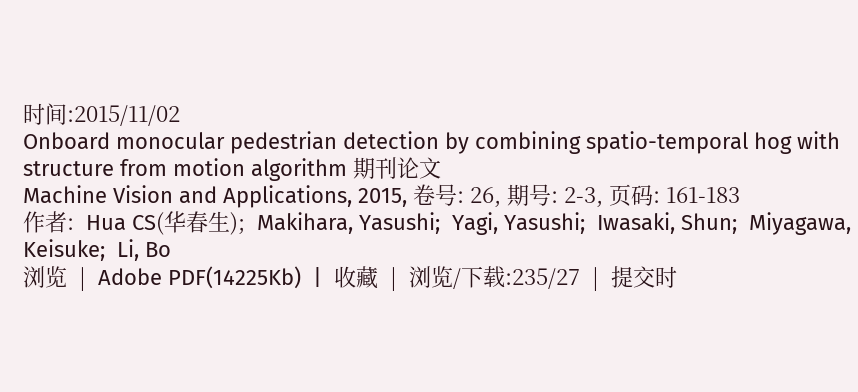时间:2015/11/02
Onboard monocular pedestrian detection by combining spatio-temporal hog with structure from motion algorithm 期刊论文
Machine Vision and Applications, 2015, 卷号: 26, 期号: 2-3, 页码: 161-183
作者:  Hua CS(华春生);  Makihara, Yasushi;  Yagi, Yasushi;  Iwasaki, Shun;  Miyagawa, Keisuke;  Li, Bo
浏览  |  Adobe PDF(14225Kb)  |  收藏  |  浏览/下载:235/27  |  提交时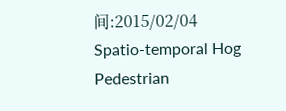间:2015/02/04
Spatio-temporal Hog  Pedestrian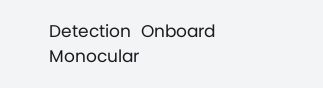Detection  Onboard Monocular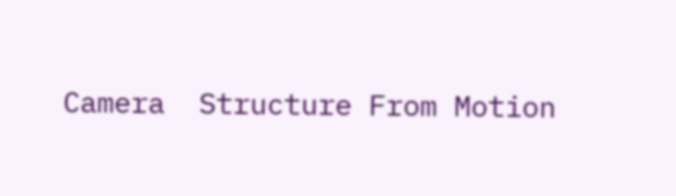Camera  Structure From Motion